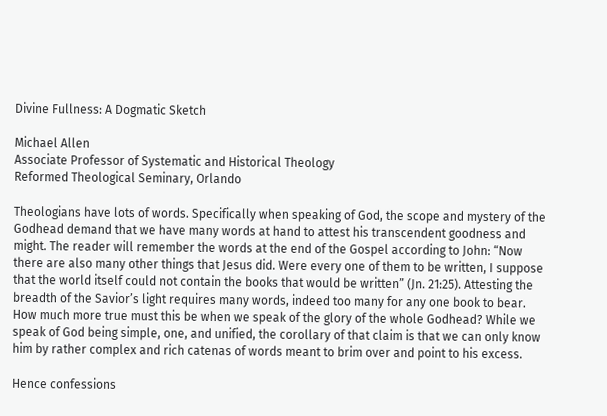Divine Fullness: A Dogmatic Sketch

Michael Allen
Associate Professor of Systematic and Historical Theology
Reformed Theological Seminary, Orlando

Theologians have lots of words. Specifically when speaking of God, the scope and mystery of the Godhead demand that we have many words at hand to attest his transcendent goodness and might. The reader will remember the words at the end of the Gospel according to John: “Now there are also many other things that Jesus did. Were every one of them to be written, I suppose that the world itself could not contain the books that would be written” (Jn. 21:25). Attesting the breadth of the Savior’s light requires many words, indeed too many for any one book to bear. How much more true must this be when we speak of the glory of the whole Godhead? While we speak of God being simple, one, and unified, the corollary of that claim is that we can only know him by rather complex and rich catenas of words meant to brim over and point to his excess.

Hence confessions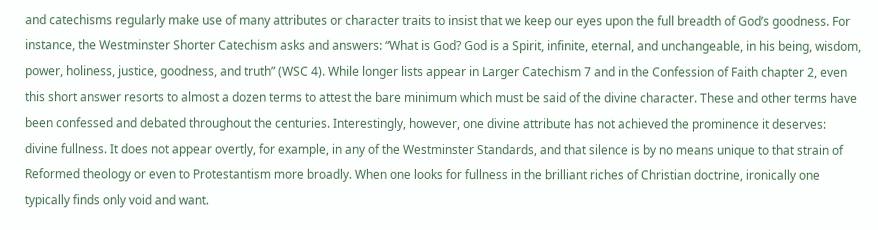and catechisms regularly make use of many attributes or character traits to insist that we keep our eyes upon the full breadth of God’s goodness. For instance, the Westminster Shorter Catechism asks and answers: “What is God? God is a Spirit, infinite, eternal, and unchangeable, in his being, wisdom, power, holiness, justice, goodness, and truth” (WSC 4). While longer lists appear in Larger Catechism 7 and in the Confession of Faith chapter 2, even this short answer resorts to almost a dozen terms to attest the bare minimum which must be said of the divine character. These and other terms have been confessed and debated throughout the centuries. Interestingly, however, one divine attribute has not achieved the prominence it deserves: divine fullness. It does not appear overtly, for example, in any of the Westminster Standards, and that silence is by no means unique to that strain of Reformed theology or even to Protestantism more broadly. When one looks for fullness in the brilliant riches of Christian doctrine, ironically one typically finds only void and want.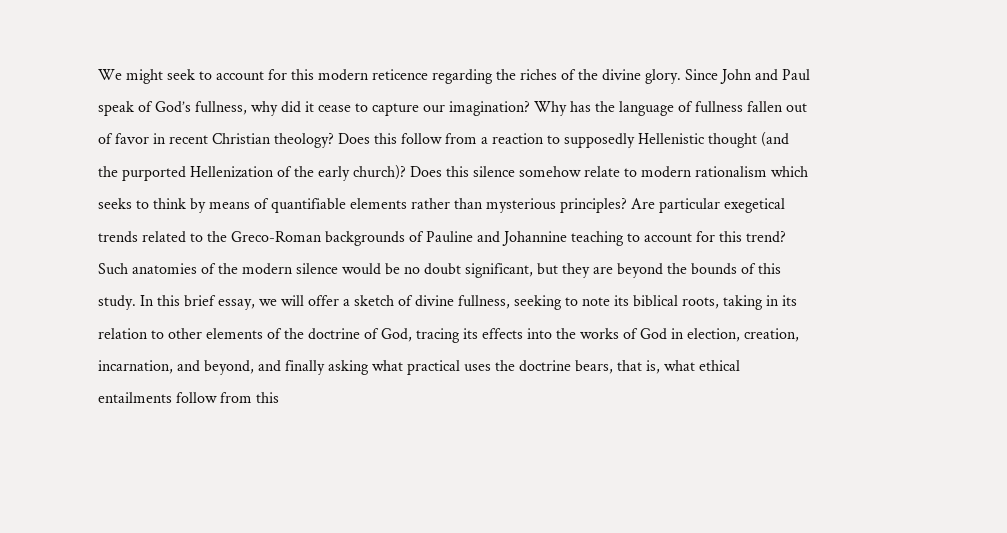We might seek to account for this modern reticence regarding the riches of the divine glory. Since John and Paul speak of God’s fullness, why did it cease to capture our imagination? Why has the language of fullness fallen out of favor in recent Christian theology? Does this follow from a reaction to supposedly Hellenistic thought (and the purported Hellenization of the early church)? Does this silence somehow relate to modern rationalism which seeks to think by means of quantifiable elements rather than mysterious principles? Are particular exegetical trends related to the Greco-Roman backgrounds of Pauline and Johannine teaching to account for this trend? Such anatomies of the modern silence would be no doubt significant, but they are beyond the bounds of this study. In this brief essay, we will offer a sketch of divine fullness, seeking to note its biblical roots, taking in its relation to other elements of the doctrine of God, tracing its effects into the works of God in election, creation, incarnation, and beyond, and finally asking what practical uses the doctrine bears, that is, what ethical entailments follow from this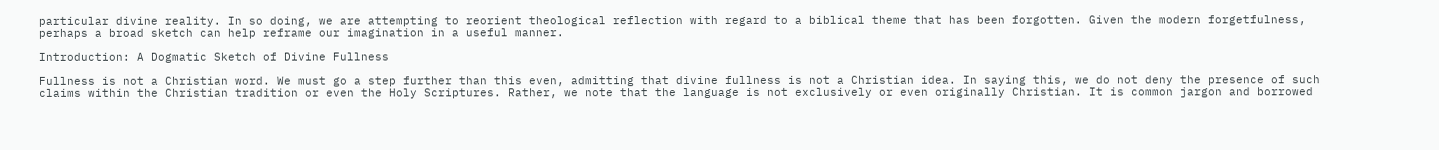particular divine reality. In so doing, we are attempting to reorient theological reflection with regard to a biblical theme that has been forgotten. Given the modern forgetfulness, perhaps a broad sketch can help reframe our imagination in a useful manner.

Introduction: A Dogmatic Sketch of Divine Fullness

Fullness is not a Christian word. We must go a step further than this even, admitting that divine fullness is not a Christian idea. In saying this, we do not deny the presence of such claims within the Christian tradition or even the Holy Scriptures. Rather, we note that the language is not exclusively or even originally Christian. It is common jargon and borrowed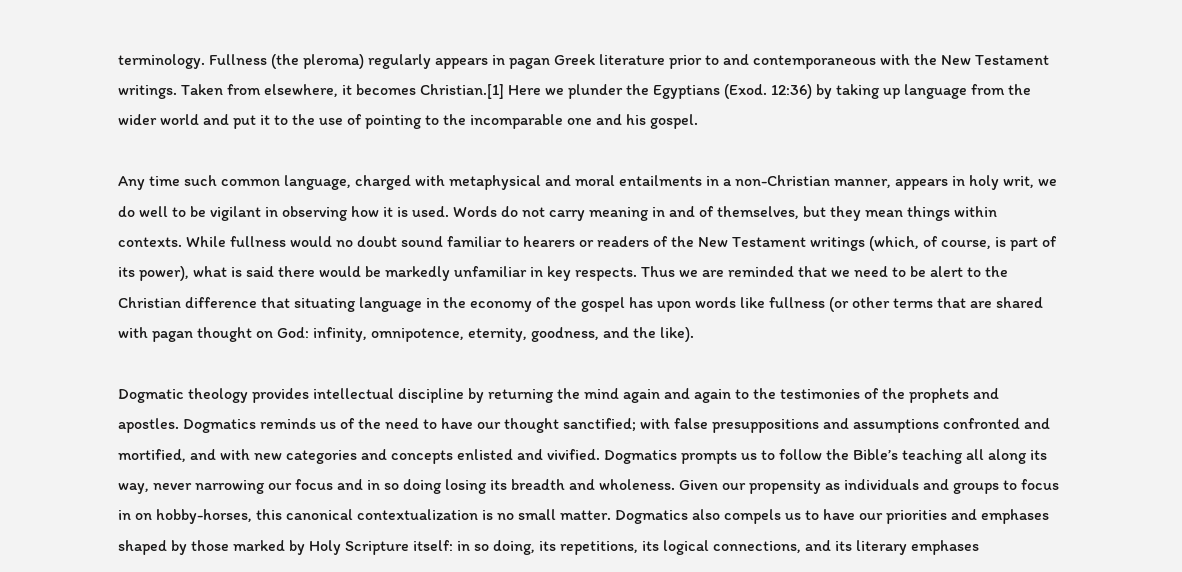terminology. Fullness (the pleroma) regularly appears in pagan Greek literature prior to and contemporaneous with the New Testament writings. Taken from elsewhere, it becomes Christian.[1] Here we plunder the Egyptians (Exod. 12:36) by taking up language from the wider world and put it to the use of pointing to the incomparable one and his gospel.

Any time such common language, charged with metaphysical and moral entailments in a non-Christian manner, appears in holy writ, we do well to be vigilant in observing how it is used. Words do not carry meaning in and of themselves, but they mean things within contexts. While fullness would no doubt sound familiar to hearers or readers of the New Testament writings (which, of course, is part of its power), what is said there would be markedly unfamiliar in key respects. Thus we are reminded that we need to be alert to the Christian difference that situating language in the economy of the gospel has upon words like fullness (or other terms that are shared with pagan thought on God: infinity, omnipotence, eternity, goodness, and the like).

Dogmatic theology provides intellectual discipline by returning the mind again and again to the testimonies of the prophets and apostles. Dogmatics reminds us of the need to have our thought sanctified; with false presuppositions and assumptions confronted and mortified, and with new categories and concepts enlisted and vivified. Dogmatics prompts us to follow the Bible’s teaching all along its way, never narrowing our focus and in so doing losing its breadth and wholeness. Given our propensity as individuals and groups to focus in on hobby-horses, this canonical contextualization is no small matter. Dogmatics also compels us to have our priorities and emphases shaped by those marked by Holy Scripture itself: in so doing, its repetitions, its logical connections, and its literary emphases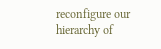reconfigure our hierarchy of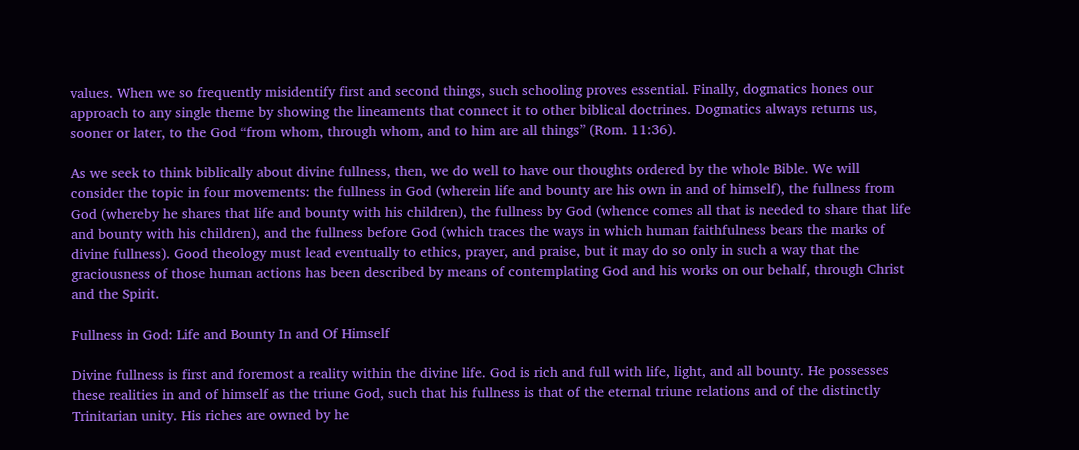values. When we so frequently misidentify first and second things, such schooling proves essential. Finally, dogmatics hones our approach to any single theme by showing the lineaments that connect it to other biblical doctrines. Dogmatics always returns us, sooner or later, to the God “from whom, through whom, and to him are all things” (Rom. 11:36).

As we seek to think biblically about divine fullness, then, we do well to have our thoughts ordered by the whole Bible. We will consider the topic in four movements: the fullness in God (wherein life and bounty are his own in and of himself), the fullness from God (whereby he shares that life and bounty with his children), the fullness by God (whence comes all that is needed to share that life and bounty with his children), and the fullness before God (which traces the ways in which human faithfulness bears the marks of divine fullness). Good theology must lead eventually to ethics, prayer, and praise, but it may do so only in such a way that the graciousness of those human actions has been described by means of contemplating God and his works on our behalf, through Christ and the Spirit.

Fullness in God: Life and Bounty In and Of Himself

Divine fullness is first and foremost a reality within the divine life. God is rich and full with life, light, and all bounty. He possesses these realities in and of himself as the triune God, such that his fullness is that of the eternal triune relations and of the distinctly Trinitarian unity. His riches are owned by he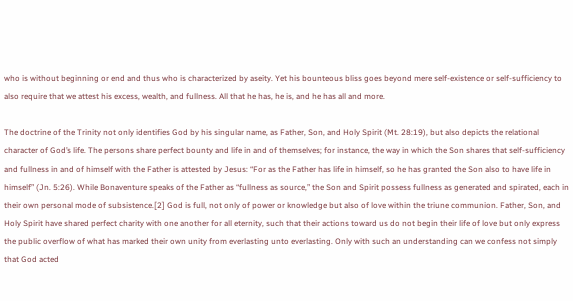who is without beginning or end and thus who is characterized by aseity. Yet his bounteous bliss goes beyond mere self-existence or self-sufficiency to also require that we attest his excess, wealth, and fullness. All that he has, he is, and he has all and more.

The doctrine of the Trinity not only identifies God by his singular name, as Father, Son, and Holy Spirit (Mt. 28:19), but also depicts the relational character of God’s life. The persons share perfect bounty and life in and of themselves; for instance, the way in which the Son shares that self-sufficiency and fullness in and of himself with the Father is attested by Jesus: “For as the Father has life in himself, so he has granted the Son also to have life in himself” (Jn. 5:26). While Bonaventure speaks of the Father as “fullness as source,” the Son and Spirit possess fullness as generated and spirated, each in their own personal mode of subsistence.[2] God is full, not only of power or knowledge but also of love within the triune communion. Father, Son, and Holy Spirit have shared perfect charity with one another for all eternity, such that their actions toward us do not begin their life of love but only express the public overflow of what has marked their own unity from everlasting unto everlasting. Only with such an understanding can we confess not simply that God acted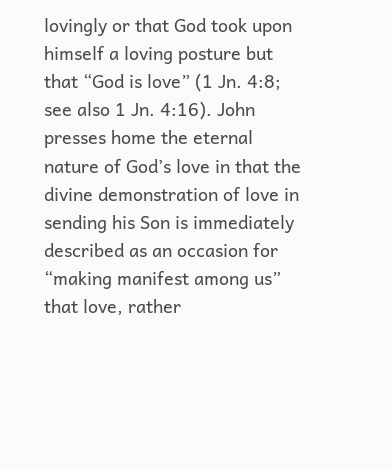lovingly or that God took upon himself a loving posture but that “God is love” (1 Jn. 4:8; see also 1 Jn. 4:16). John presses home the eternal nature of God’s love in that the divine demonstration of love in sending his Son is immediately described as an occasion for “making manifest among us” that love, rather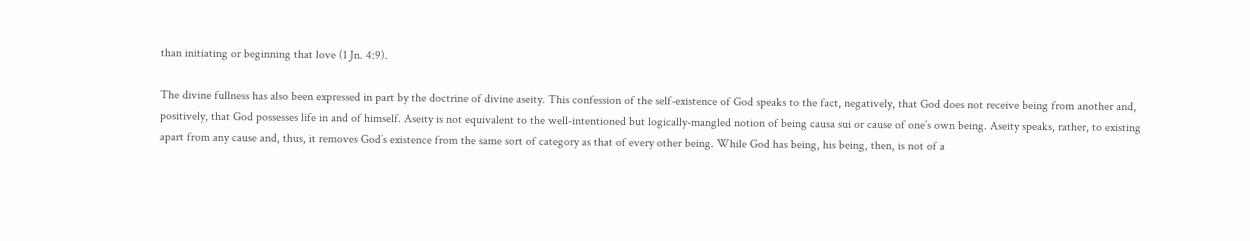than initiating or beginning that love (1 Jn. 4:9).

The divine fullness has also been expressed in part by the doctrine of divine aseity. This confession of the self-existence of God speaks to the fact, negatively, that God does not receive being from another and, positively, that God possesses life in and of himself. Aseity is not equivalent to the well-intentioned but logically-mangled notion of being causa sui or cause of one’s own being. Aseity speaks, rather, to existing apart from any cause and, thus, it removes God’s existence from the same sort of category as that of every other being. While God has being, his being, then, is not of a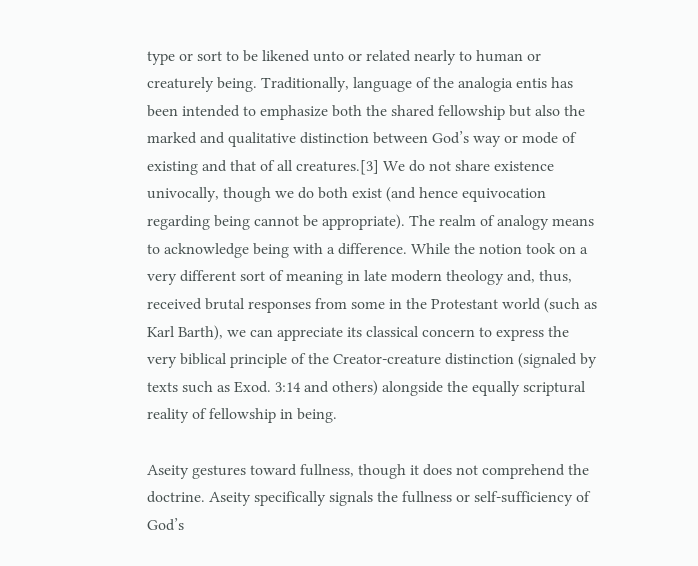type or sort to be likened unto or related nearly to human or creaturely being. Traditionally, language of the analogia entis has been intended to emphasize both the shared fellowship but also the marked and qualitative distinction between God’s way or mode of existing and that of all creatures.[3] We do not share existence univocally, though we do both exist (and hence equivocation regarding being cannot be appropriate). The realm of analogy means to acknowledge being with a difference. While the notion took on a very different sort of meaning in late modern theology and, thus, received brutal responses from some in the Protestant world (such as Karl Barth), we can appreciate its classical concern to express the very biblical principle of the Creator-creature distinction (signaled by texts such as Exod. 3:14 and others) alongside the equally scriptural reality of fellowship in being.

Aseity gestures toward fullness, though it does not comprehend the doctrine. Aseity specifically signals the fullness or self-sufficiency of God’s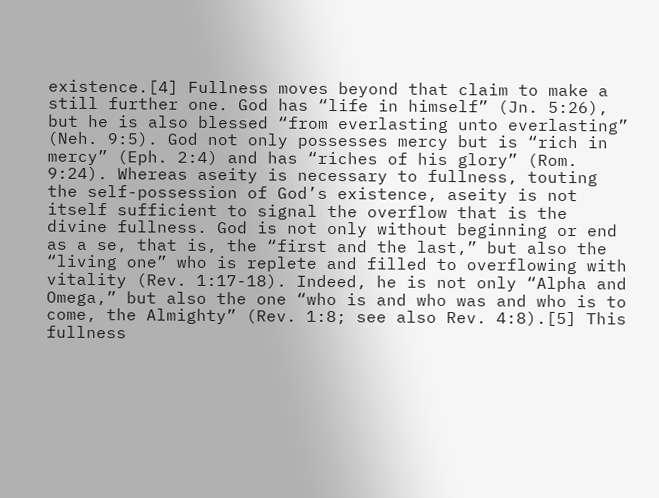existence.[4] Fullness moves beyond that claim to make a still further one. God has “life in himself” (Jn. 5:26), but he is also blessed “from everlasting unto everlasting” (Neh. 9:5). God not only possesses mercy but is “rich in mercy” (Eph. 2:4) and has “riches of his glory” (Rom. 9:24). Whereas aseity is necessary to fullness, touting the self-possession of God’s existence, aseity is not itself sufficient to signal the overflow that is the divine fullness. God is not only without beginning or end as a se, that is, the “first and the last,” but also the “living one” who is replete and filled to overflowing with vitality (Rev. 1:17-18). Indeed, he is not only “Alpha and Omega,” but also the one “who is and who was and who is to come, the Almighty” (Rev. 1:8; see also Rev. 4:8).[5] This fullness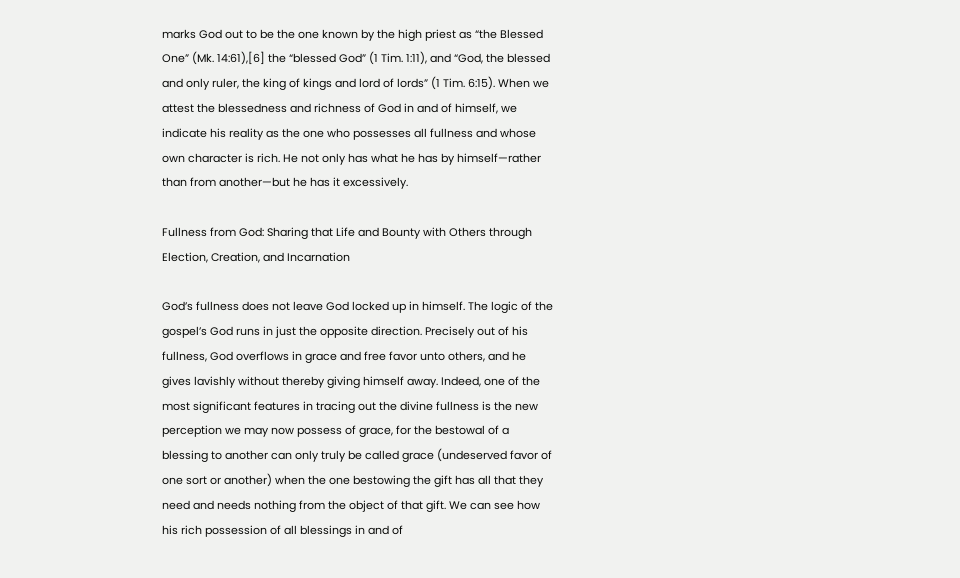marks God out to be the one known by the high priest as “the Blessed One” (Mk. 14:61),[6] the “blessed God” (1 Tim. 1:11), and “God, the blessed and only ruler, the king of kings and lord of lords” (1 Tim. 6:15). When we attest the blessedness and richness of God in and of himself, we indicate his reality as the one who possesses all fullness and whose own character is rich. He not only has what he has by himself—rather than from another—but he has it excessively.

Fullness from God: Sharing that Life and Bounty with Others through Election, Creation, and Incarnation

God’s fullness does not leave God locked up in himself. The logic of the gospel’s God runs in just the opposite direction. Precisely out of his fullness, God overflows in grace and free favor unto others, and he gives lavishly without thereby giving himself away. Indeed, one of the most significant features in tracing out the divine fullness is the new perception we may now possess of grace, for the bestowal of a blessing to another can only truly be called grace (undeserved favor of one sort or another) when the one bestowing the gift has all that they need and needs nothing from the object of that gift. We can see how his rich possession of all blessings in and of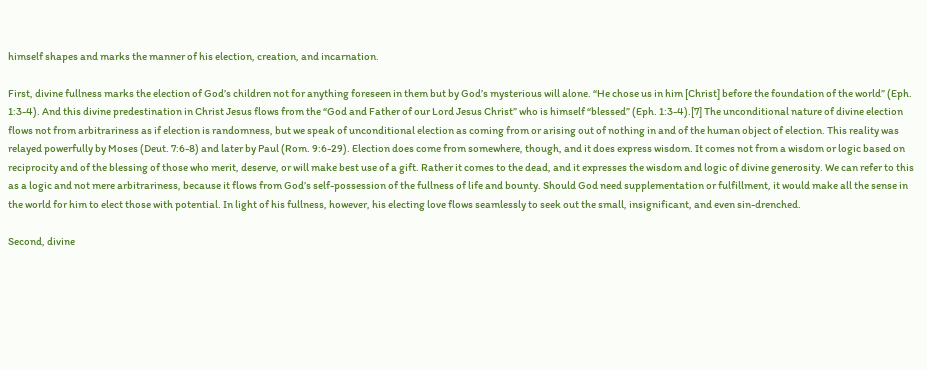himself shapes and marks the manner of his election, creation, and incarnation.

First, divine fullness marks the election of God’s children not for anything foreseen in them but by God’s mysterious will alone. “He chose us in him [Christ] before the foundation of the world” (Eph. 1:3-4). And this divine predestination in Christ Jesus flows from the “God and Father of our Lord Jesus Christ” who is himself “blessed” (Eph. 1:3-4).[7] The unconditional nature of divine election flows not from arbitrariness as if election is randomness, but we speak of unconditional election as coming from or arising out of nothing in and of the human object of election. This reality was relayed powerfully by Moses (Deut. 7:6-8) and later by Paul (Rom. 9:6-29). Election does come from somewhere, though, and it does express wisdom. It comes not from a wisdom or logic based on reciprocity and of the blessing of those who merit, deserve, or will make best use of a gift. Rather it comes to the dead, and it expresses the wisdom and logic of divine generosity. We can refer to this as a logic and not mere arbitrariness, because it flows from God’s self-possession of the fullness of life and bounty. Should God need supplementation or fulfillment, it would make all the sense in the world for him to elect those with potential. In light of his fullness, however, his electing love flows seamlessly to seek out the small, insignificant, and even sin-drenched.

Second, divine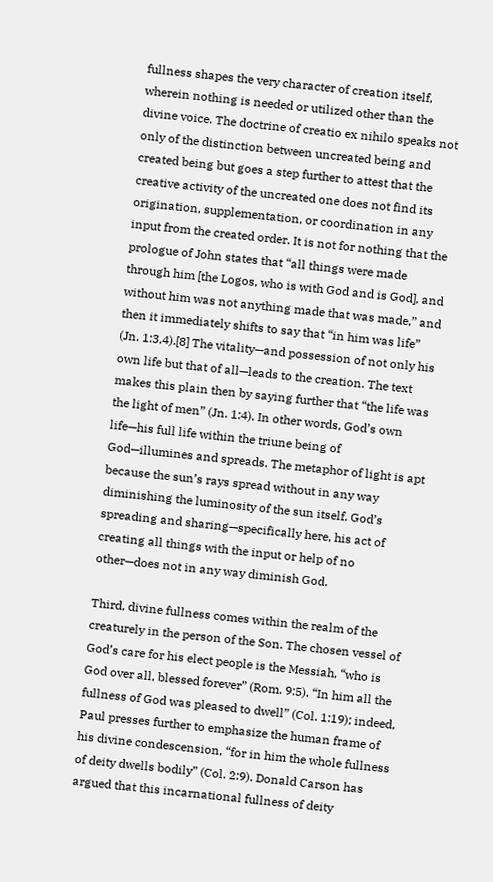fullness shapes the very character of creation itself, wherein nothing is needed or utilized other than the divine voice. The doctrine of creatio ex nihilo speaks not only of the distinction between uncreated being and created being but goes a step further to attest that the creative activity of the uncreated one does not find its origination, supplementation, or coordination in any input from the created order. It is not for nothing that the prologue of John states that “all things were made through him [the Logos, who is with God and is God], and without him was not anything made that was made,” and then it immediately shifts to say that “in him was life” (Jn. 1:3,4).[8] The vitality—and possession of not only his own life but that of all—leads to the creation. The text makes this plain then by saying further that “the life was the light of men” (Jn. 1:4). In other words, God’s own life—his full life within the triune being of God—illumines and spreads. The metaphor of light is apt because the sun’s rays spread without in any way diminishing the luminosity of the sun itself. God’s spreading and sharing—specifically here, his act of creating all things with the input or help of no other—does not in any way diminish God.

Third, divine fullness comes within the realm of the creaturely in the person of the Son. The chosen vessel of God’s care for his elect people is the Messiah, “who is God over all, blessed forever” (Rom. 9:5). “In him all the fullness of God was pleased to dwell” (Col. 1:19); indeed, Paul presses further to emphasize the human frame of his divine condescension, “for in him the whole fullness of deity dwells bodily” (Col. 2:9). Donald Carson has argued that this incarnational fullness of deity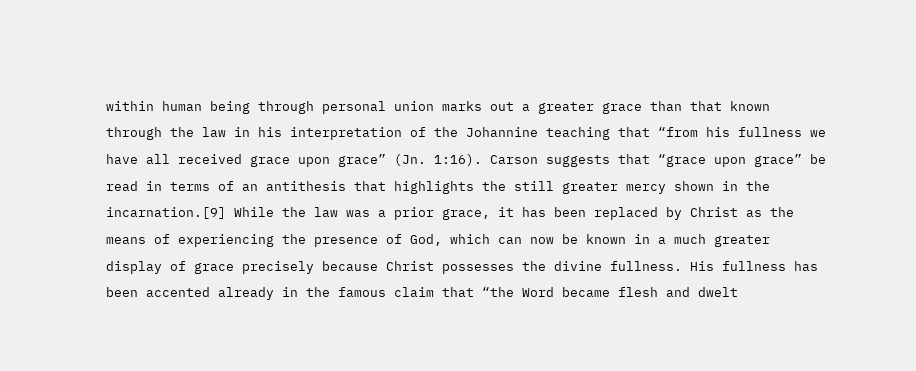within human being through personal union marks out a greater grace than that known through the law in his interpretation of the Johannine teaching that “from his fullness we have all received grace upon grace” (Jn. 1:16). Carson suggests that “grace upon grace” be read in terms of an antithesis that highlights the still greater mercy shown in the incarnation.[9] While the law was a prior grace, it has been replaced by Christ as the means of experiencing the presence of God, which can now be known in a much greater display of grace precisely because Christ possesses the divine fullness. His fullness has been accented already in the famous claim that “the Word became flesh and dwelt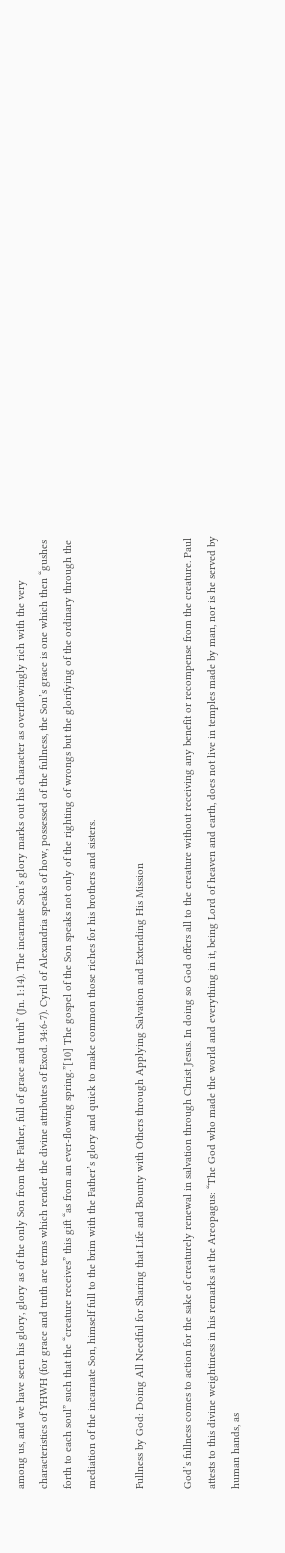among us, and we have seen his glory, glory as of the only Son from the Father, full of grace and truth” (Jn. 1:14). The incarnate Son’s glory marks out his character as overflowingly rich with the very characteristics of YHWH (for grace and truth are terms which render the divine attributes of Exod. 34:6-7). Cyril of Alexandria speaks of how, possessed of the fullness, the Son’s grace is one which then “gushes forth to each soul” such that the “creature receives” this gift “as from an ever-flowing spring.”[10] The gospel of the Son speaks not only of the righting of wrongs but the glorifying of the ordinary through the mediation of the incarnate Son, himself full to the brim with the Father’s glory and quick to make common those riches for his brothers and sisters.

Fullness by God: Doing All Needful for Sharing that Life and Bounty with Others through Applying Salvation and Extending His Mission

God’s fullness comes to action for the sake of creaturely renewal in salvation through Christ Jesus. In doing so God offers all to the creature without receiving any benefit or recompense from the creature. Paul attests to this divine weightiness in his remarks at the Areopagus: “The God who made the world and everything in it, being Lord of heaven and earth, does not live in temples made by man, nor is he served by human hands, as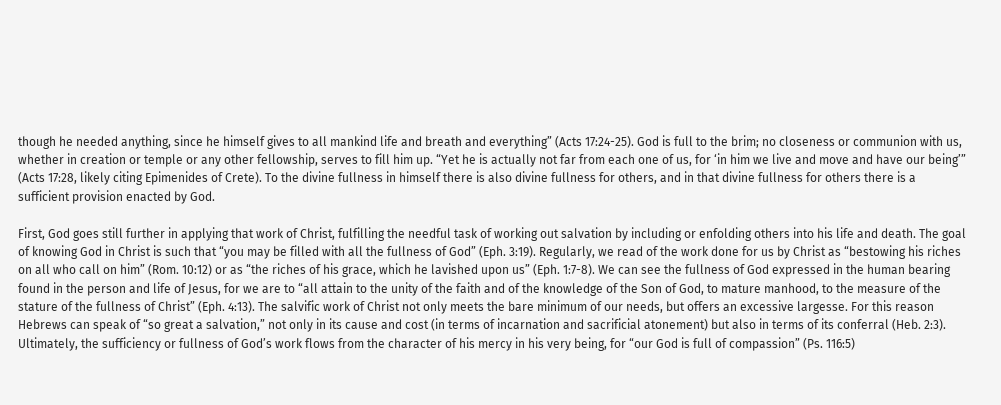though he needed anything, since he himself gives to all mankind life and breath and everything” (Acts 17:24-25). God is full to the brim; no closeness or communion with us, whether in creation or temple or any other fellowship, serves to fill him up. “Yet he is actually not far from each one of us, for ‘in him we live and move and have our being’” (Acts 17:28, likely citing Epimenides of Crete). To the divine fullness in himself there is also divine fullness for others, and in that divine fullness for others there is a sufficient provision enacted by God.

First, God goes still further in applying that work of Christ, fulfilling the needful task of working out salvation by including or enfolding others into his life and death. The goal of knowing God in Christ is such that “you may be filled with all the fullness of God” (Eph. 3:19). Regularly, we read of the work done for us by Christ as “bestowing his riches on all who call on him” (Rom. 10:12) or as “the riches of his grace, which he lavished upon us” (Eph. 1:7-8). We can see the fullness of God expressed in the human bearing found in the person and life of Jesus, for we are to “all attain to the unity of the faith and of the knowledge of the Son of God, to mature manhood, to the measure of the stature of the fullness of Christ” (Eph. 4:13). The salvific work of Christ not only meets the bare minimum of our needs, but offers an excessive largesse. For this reason Hebrews can speak of “so great a salvation,” not only in its cause and cost (in terms of incarnation and sacrificial atonement) but also in terms of its conferral (Heb. 2:3). Ultimately, the sufficiency or fullness of God’s work flows from the character of his mercy in his very being, for “our God is full of compassion” (Ps. 116:5)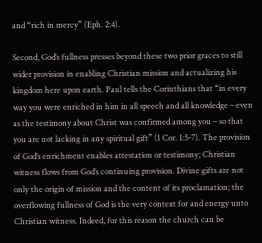and “rich in mercy” (Eph. 2:4).

Second, God’s fullness presses beyond these two prior graces to still wider provision in enabling Christian mission and actualizing his kingdom here upon earth. Paul tells the Corinthians that “in every way you were enriched in him in all speech and all knowledge – even as the testimony about Christ was confirmed among you – so that you are not lacking in any spiritual gift” (1 Cor. 1:5-7). The provision of God’s enrichment enables attestation or testimony; Christian witness flows from God’s continuing provision. Divine gifts are not only the origin of mission and the content of its proclamation; the overflowing fullness of God is the very context for and energy unto Christian witness. Indeed, for this reason the church can be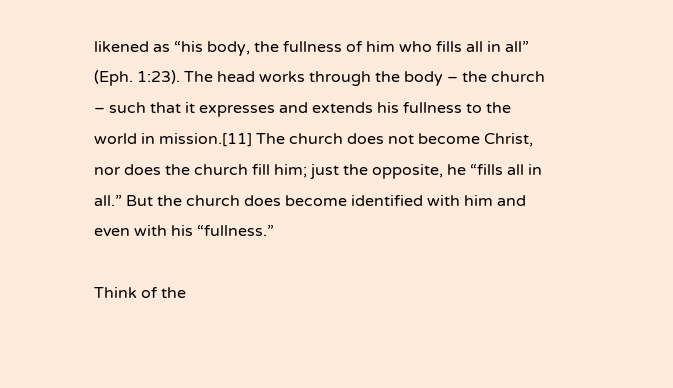likened as “his body, the fullness of him who fills all in all” (Eph. 1:23). The head works through the body – the church – such that it expresses and extends his fullness to the world in mission.[11] The church does not become Christ, nor does the church fill him; just the opposite, he “fills all in all.” But the church does become identified with him and even with his “fullness.”

Think of the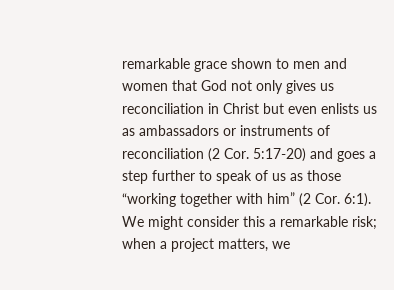remarkable grace shown to men and women that God not only gives us reconciliation in Christ but even enlists us as ambassadors or instruments of reconciliation (2 Cor. 5:17-20) and goes a step further to speak of us as those “working together with him” (2 Cor. 6:1). We might consider this a remarkable risk; when a project matters, we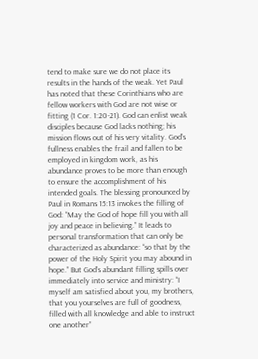tend to make sure we do not place its results in the hands of the weak. Yet Paul has noted that these Corinthians who are fellow workers with God are not wise or fitting (1 Cor. 1:20-21). God can enlist weak disciples because God lacks nothing; his mission flows out of his very vitality. God’s fullness enables the frail and fallen to be employed in kingdom work, as his abundance proves to be more than enough to ensure the accomplishment of his intended goals. The blessing pronounced by Paul in Romans 15:13 invokes the filling of God: “May the God of hope fill you with all joy and peace in believing.” It leads to personal transformation that can only be characterized as abundance: “so that by the power of the Holy Spirit you may abound in hope.” But God’s abundant filling spills over immediately into service and ministry: “I myself am satisfied about you, my brothers, that you yourselves are full of goodness, filled with all knowledge and able to instruct one another”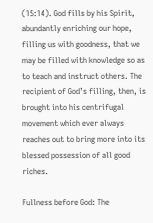(15:14). God fills by his Spirit, abundantly enriching our hope, filling us with goodness, that we may be filled with knowledge so as to teach and instruct others. The recipient of God’s filling, then, is brought into his centrifugal movement which ever always reaches out to bring more into its blessed possession of all good riches.

Fullness before God: The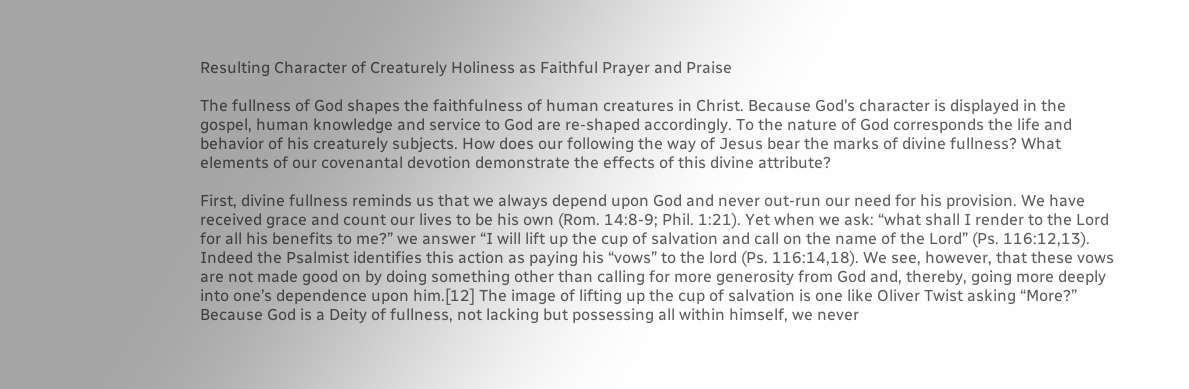Resulting Character of Creaturely Holiness as Faithful Prayer and Praise

The fullness of God shapes the faithfulness of human creatures in Christ. Because God’s character is displayed in the gospel, human knowledge and service to God are re-shaped accordingly. To the nature of God corresponds the life and behavior of his creaturely subjects. How does our following the way of Jesus bear the marks of divine fullness? What elements of our covenantal devotion demonstrate the effects of this divine attribute?

First, divine fullness reminds us that we always depend upon God and never out-run our need for his provision. We have received grace and count our lives to be his own (Rom. 14:8-9; Phil. 1:21). Yet when we ask: “what shall I render to the Lord for all his benefits to me?” we answer “I will lift up the cup of salvation and call on the name of the Lord” (Ps. 116:12,13). Indeed the Psalmist identifies this action as paying his “vows” to the lord (Ps. 116:14,18). We see, however, that these vows are not made good on by doing something other than calling for more generosity from God and, thereby, going more deeply into one’s dependence upon him.[12] The image of lifting up the cup of salvation is one like Oliver Twist asking “More?” Because God is a Deity of fullness, not lacking but possessing all within himself, we never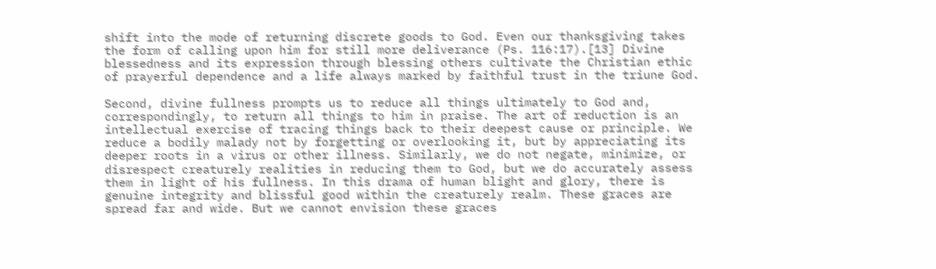shift into the mode of returning discrete goods to God. Even our thanksgiving takes the form of calling upon him for still more deliverance (Ps. 116:17).[13] Divine blessedness and its expression through blessing others cultivate the Christian ethic of prayerful dependence and a life always marked by faithful trust in the triune God.

Second, divine fullness prompts us to reduce all things ultimately to God and, correspondingly, to return all things to him in praise. The art of reduction is an intellectual exercise of tracing things back to their deepest cause or principle. We reduce a bodily malady not by forgetting or overlooking it, but by appreciating its deeper roots in a virus or other illness. Similarly, we do not negate, minimize, or disrespect creaturely realities in reducing them to God, but we do accurately assess them in light of his fullness. In this drama of human blight and glory, there is genuine integrity and blissful good within the creaturely realm. These graces are spread far and wide. But we cannot envision these graces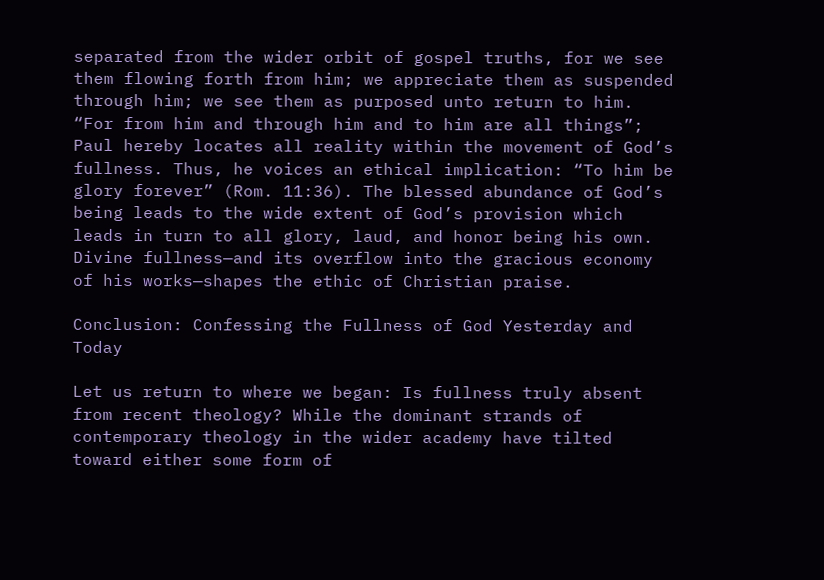separated from the wider orbit of gospel truths, for we see them flowing forth from him; we appreciate them as suspended through him; we see them as purposed unto return to him. “For from him and through him and to him are all things”; Paul hereby locates all reality within the movement of God’s fullness. Thus, he voices an ethical implication: “To him be glory forever” (Rom. 11:36). The blessed abundance of God’s being leads to the wide extent of God’s provision which leads in turn to all glory, laud, and honor being his own. Divine fullness—and its overflow into the gracious economy of his works—shapes the ethic of Christian praise.

Conclusion: Confessing the Fullness of God Yesterday and Today

Let us return to where we began: Is fullness truly absent from recent theology? While the dominant strands of contemporary theology in the wider academy have tilted toward either some form of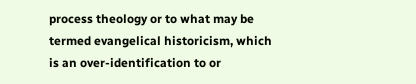process theology or to what may be termed evangelical historicism, which is an over-identification to or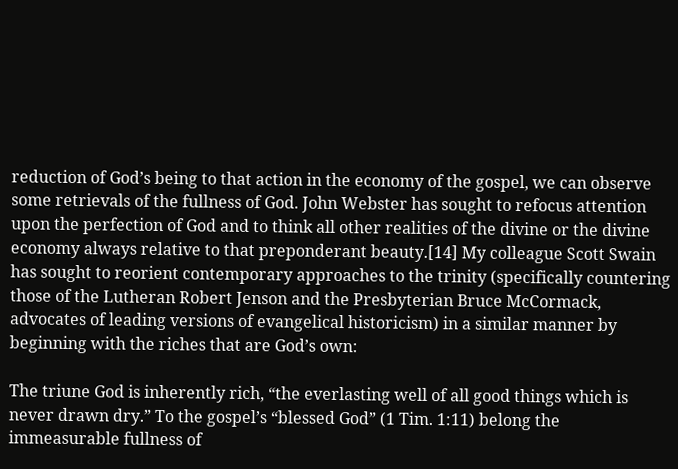reduction of God’s being to that action in the economy of the gospel, we can observe some retrievals of the fullness of God. John Webster has sought to refocus attention upon the perfection of God and to think all other realities of the divine or the divine economy always relative to that preponderant beauty.[14] My colleague Scott Swain has sought to reorient contemporary approaches to the trinity (specifically countering those of the Lutheran Robert Jenson and the Presbyterian Bruce McCormack, advocates of leading versions of evangelical historicism) in a similar manner by beginning with the riches that are God’s own:

The triune God is inherently rich, “the everlasting well of all good things which is never drawn dry.” To the gospel’s “blessed God” (1 Tim. 1:11) belong the immeasurable fullness of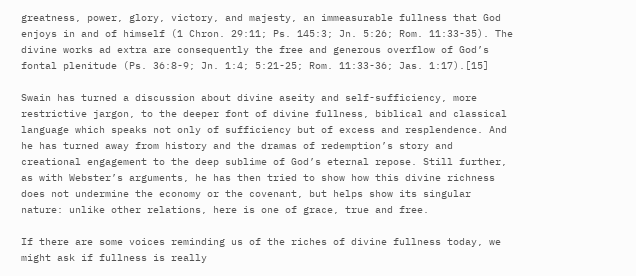greatness, power, glory, victory, and majesty, an immeasurable fullness that God enjoys in and of himself (1 Chron. 29:11; Ps. 145:3; Jn. 5:26; Rom. 11:33-35). The divine works ad extra are consequently the free and generous overflow of God’s fontal plenitude (Ps. 36:8-9; Jn. 1:4; 5:21-25; Rom. 11:33-36; Jas. 1:17).[15]

Swain has turned a discussion about divine aseity and self-sufficiency, more restrictive jargon, to the deeper font of divine fullness, biblical and classical language which speaks not only of sufficiency but of excess and resplendence. And he has turned away from history and the dramas of redemption’s story and creational engagement to the deep sublime of God’s eternal repose. Still further, as with Webster’s arguments, he has then tried to show how this divine richness does not undermine the economy or the covenant, but helps show its singular nature: unlike other relations, here is one of grace, true and free.

If there are some voices reminding us of the riches of divine fullness today, we might ask if fullness is really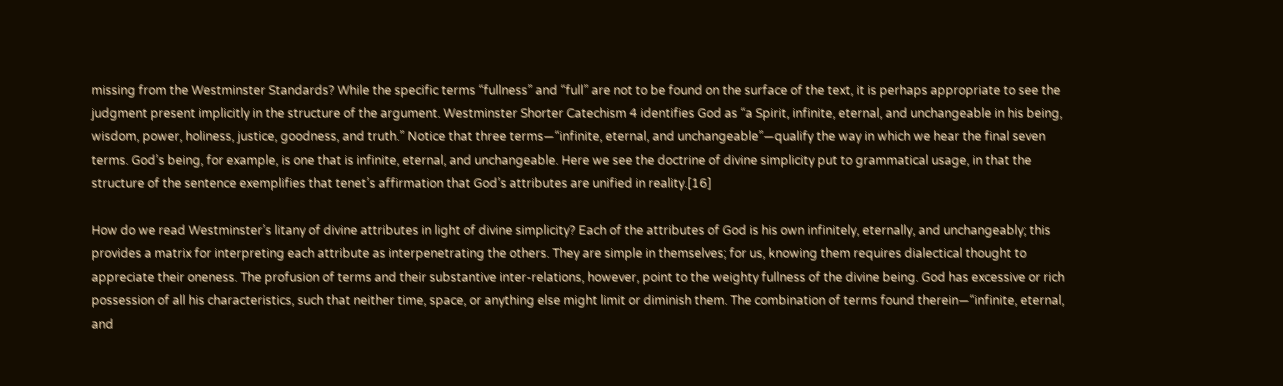missing from the Westminster Standards? While the specific terms “fullness” and “full” are not to be found on the surface of the text, it is perhaps appropriate to see the judgment present implicitly in the structure of the argument. Westminster Shorter Catechism 4 identifies God as “a Spirit, infinite, eternal, and unchangeable in his being, wisdom, power, holiness, justice, goodness, and truth.” Notice that three terms—“infinite, eternal, and unchangeable”—qualify the way in which we hear the final seven terms. God’s being, for example, is one that is infinite, eternal, and unchangeable. Here we see the doctrine of divine simplicity put to grammatical usage, in that the structure of the sentence exemplifies that tenet’s affirmation that God’s attributes are unified in reality.[16]

How do we read Westminster’s litany of divine attributes in light of divine simplicity? Each of the attributes of God is his own infinitely, eternally, and unchangeably; this provides a matrix for interpreting each attribute as interpenetrating the others. They are simple in themselves; for us, knowing them requires dialectical thought to appreciate their oneness. The profusion of terms and their substantive inter-relations, however, point to the weighty fullness of the divine being. God has excessive or rich possession of all his characteristics, such that neither time, space, or anything else might limit or diminish them. The combination of terms found therein—“infinite, eternal, and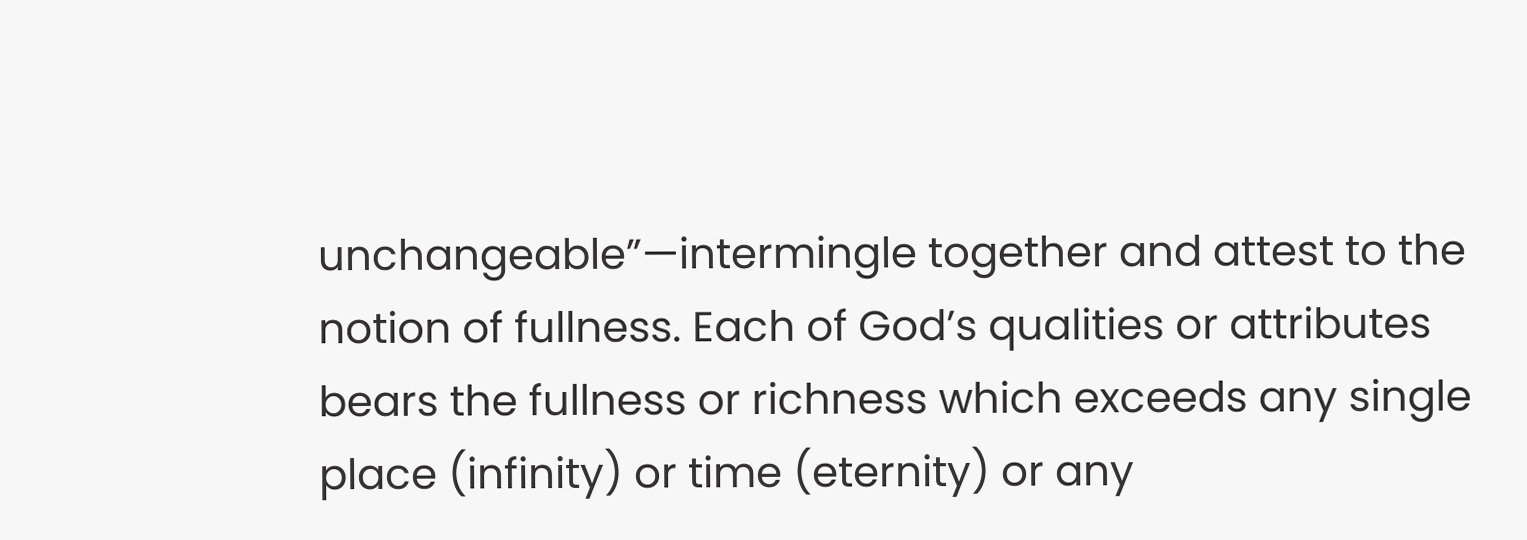unchangeable”—intermingle together and attest to the notion of fullness. Each of God’s qualities or attributes bears the fullness or richness which exceeds any single place (infinity) or time (eternity) or any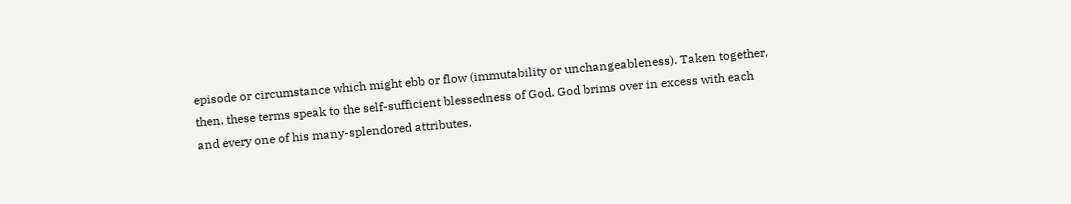episode or circumstance which might ebb or flow (immutability or unchangeableness). Taken together, then, these terms speak to the self-sufficient blessedness of God. God brims over in excess with each and every one of his many-splendored attributes.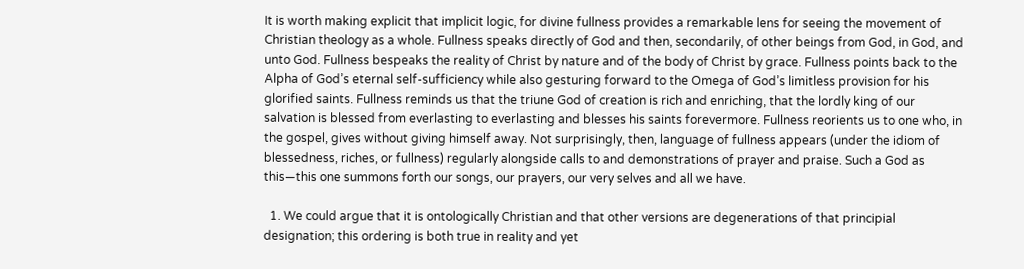It is worth making explicit that implicit logic, for divine fullness provides a remarkable lens for seeing the movement of Christian theology as a whole. Fullness speaks directly of God and then, secondarily, of other beings from God, in God, and unto God. Fullness bespeaks the reality of Christ by nature and of the body of Christ by grace. Fullness points back to the Alpha of God’s eternal self-sufficiency while also gesturing forward to the Omega of God’s limitless provision for his glorified saints. Fullness reminds us that the triune God of creation is rich and enriching, that the lordly king of our salvation is blessed from everlasting to everlasting and blesses his saints forevermore. Fullness reorients us to one who, in the gospel, gives without giving himself away. Not surprisingly, then, language of fullness appears (under the idiom of blessedness, riches, or fullness) regularly alongside calls to and demonstrations of prayer and praise. Such a God as this—this one summons forth our songs, our prayers, our very selves and all we have.

  1. We could argue that it is ontologically Christian and that other versions are degenerations of that principial designation; this ordering is both true in reality and yet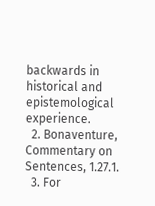backwards in historical and epistemological experience.
  2. Bonaventure, Commentary on Sentences, 1.27.1.
  3. For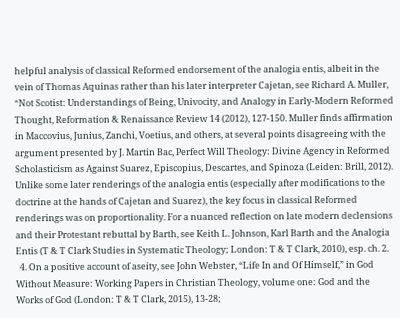helpful analysis of classical Reformed endorsement of the analogia entis, albeit in the vein of Thomas Aquinas rather than his later interpreter Cajetan, see Richard A. Muller, “Not Scotist: Understandings of Being, Univocity, and Analogy in Early-Modern Reformed Thought, Reformation & Renaissance Review 14 (2012), 127-150. Muller finds affirmation in Maccovius, Junius, Zanchi, Voetius, and others, at several points disagreeing with the argument presented by J. Martin Bac, Perfect Will Theology: Divine Agency in Reformed Scholasticism as Against Suarez, Episcopius, Descartes, and Spinoza (Leiden: Brill, 2012). Unlike some later renderings of the analogia entis (especially after modifications to the doctrine at the hands of Cajetan and Suarez), the key focus in classical Reformed renderings was on proportionality. For a nuanced reflection on late modern declensions and their Protestant rebuttal by Barth, see Keith L. Johnson, Karl Barth and the Analogia Entis (T & T Clark Studies in Systematic Theology; London: T & T Clark, 2010), esp. ch. 2.
  4. On a positive account of aseity, see John Webster, “Life In and Of Himself,” in God Without Measure: Working Papers in Christian Theology, volume one: God and the Works of God (London: T & T Clark, 2015), 13-28;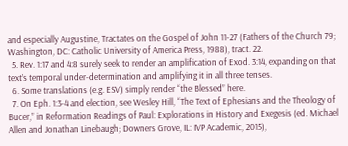and especially Augustine, Tractates on the Gospel of John 11-27 (Fathers of the Church 79; Washington, DC: Catholic University of America Press, 1988), tract. 22.
  5. Rev. 1:17 and 4:8 surely seek to render an amplification of Exod. 3:14, expanding on that text’s temporal under-determination and amplifying it in all three tenses.
  6. Some translations (e.g. ESV) simply render “the Blessed” here.
  7. On Eph. 1:3-4 and election, see Wesley Hill, “The Text of Ephesians and the Theology of Bucer,” in Reformation Readings of Paul: Explorations in History and Exegesis (ed. Michael Allen and Jonathan Linebaugh; Downers Grove, IL: IVP Academic, 2015),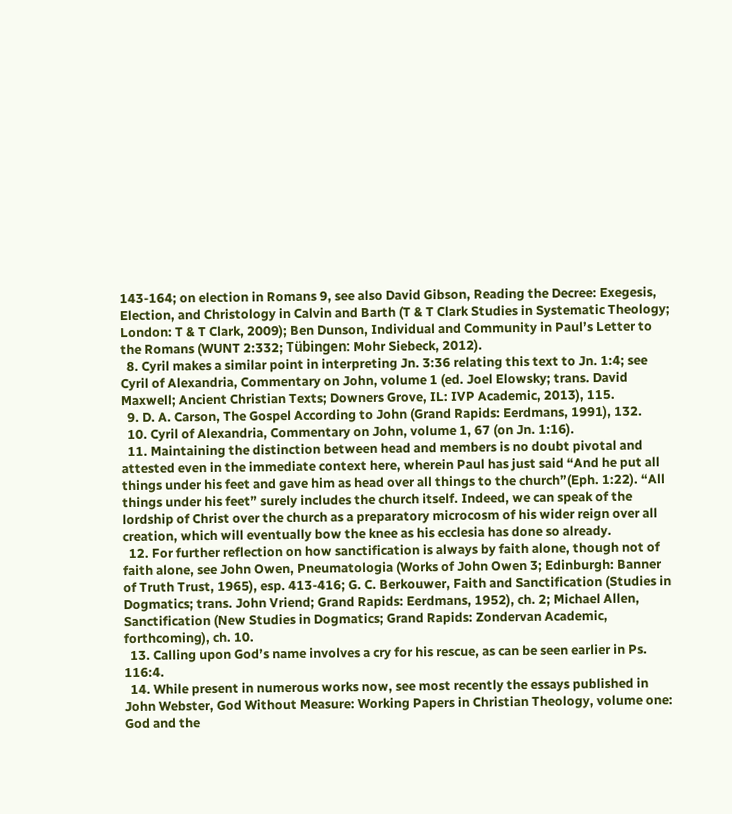143-164; on election in Romans 9, see also David Gibson, Reading the Decree: Exegesis, Election, and Christology in Calvin and Barth (T & T Clark Studies in Systematic Theology; London: T & T Clark, 2009); Ben Dunson, Individual and Community in Paul’s Letter to the Romans (WUNT 2:332; Tübingen: Mohr Siebeck, 2012).
  8. Cyril makes a similar point in interpreting Jn. 3:36 relating this text to Jn. 1:4; see Cyril of Alexandria, Commentary on John, volume 1 (ed. Joel Elowsky; trans. David Maxwell; Ancient Christian Texts; Downers Grove, IL: IVP Academic, 2013), 115.
  9. D. A. Carson, The Gospel According to John (Grand Rapids: Eerdmans, 1991), 132.
  10. Cyril of Alexandria, Commentary on John, volume 1, 67 (on Jn. 1:16).
  11. Maintaining the distinction between head and members is no doubt pivotal and attested even in the immediate context here, wherein Paul has just said “And he put all things under his feet and gave him as head over all things to the church”(Eph. 1:22). “All things under his feet” surely includes the church itself. Indeed, we can speak of the lordship of Christ over the church as a preparatory microcosm of his wider reign over all creation, which will eventually bow the knee as his ecclesia has done so already.
  12. For further reflection on how sanctification is always by faith alone, though not of faith alone, see John Owen, Pneumatologia (Works of John Owen 3; Edinburgh: Banner of Truth Trust, 1965), esp. 413-416; G. C. Berkouwer, Faith and Sanctification (Studies in Dogmatics; trans. John Vriend; Grand Rapids: Eerdmans, 1952), ch. 2; Michael Allen, Sanctification (New Studies in Dogmatics; Grand Rapids: Zondervan Academic, forthcoming), ch. 10.
  13. Calling upon God’s name involves a cry for his rescue, as can be seen earlier in Ps. 116:4.
  14. While present in numerous works now, see most recently the essays published in John Webster, God Without Measure: Working Papers in Christian Theology, volume one: God and the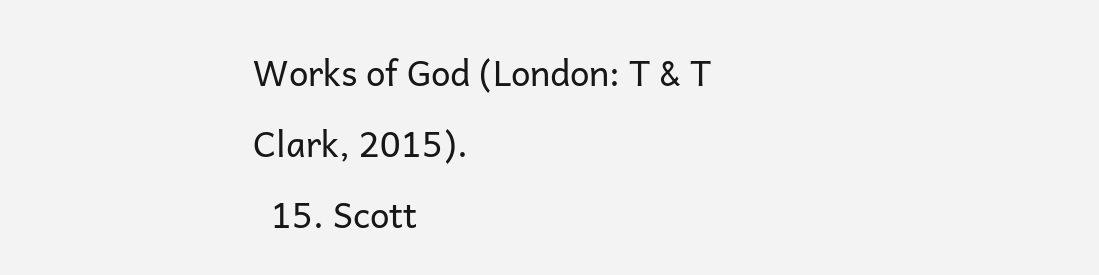Works of God (London: T & T Clark, 2015).
  15. Scott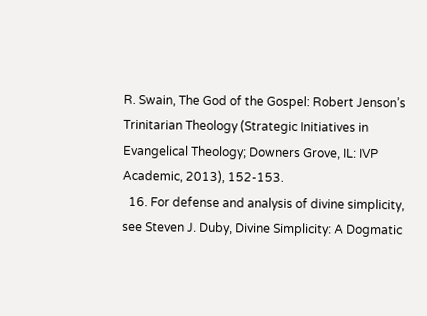R. Swain, The God of the Gospel: Robert Jenson’s Trinitarian Theology (Strategic Initiatives in Evangelical Theology; Downers Grove, IL: IVP Academic, 2013), 152-153.
  16. For defense and analysis of divine simplicity, see Steven J. Duby, Divine Simplicity: A Dogmatic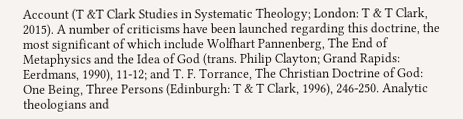Account (T &T Clark Studies in Systematic Theology; London: T & T Clark, 2015). A number of criticisms have been launched regarding this doctrine, the most significant of which include Wolfhart Pannenberg, The End of Metaphysics and the Idea of God (trans. Philip Clayton; Grand Rapids: Eerdmans, 1990), 11-12; and T. F. Torrance, The Christian Doctrine of God: One Being, Three Persons (Edinburgh: T & T Clark, 1996), 246-250. Analytic theologians and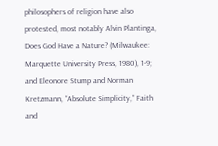philosophers of religion have also protested, most notably Alvin Plantinga, Does God Have a Nature? (Milwaukee: Marquette University Press, 1980), 1-9; and Eleonore Stump and Norman Kretzmann, “Absolute Simplicity,” Faith and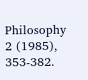Philosophy 2 (1985), 353-382.